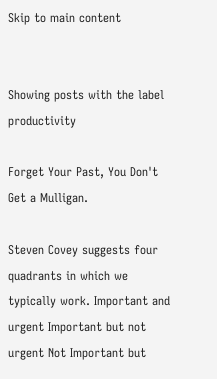Skip to main content


Showing posts with the label productivity

Forget Your Past, You Don't Get a Mulligan.

Steven Covey suggests four quadrants in which we typically work. Important and urgent Important but not urgent Not Important but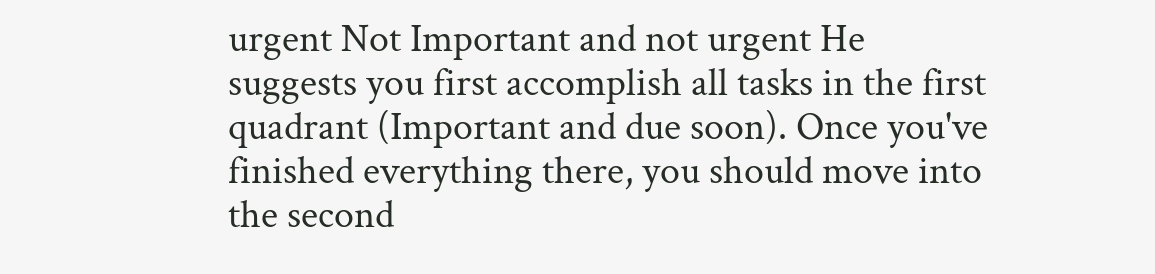urgent Not Important and not urgent He suggests you first accomplish all tasks in the first quadrant (Important and due soon). Once you've finished everything there, you should move into the second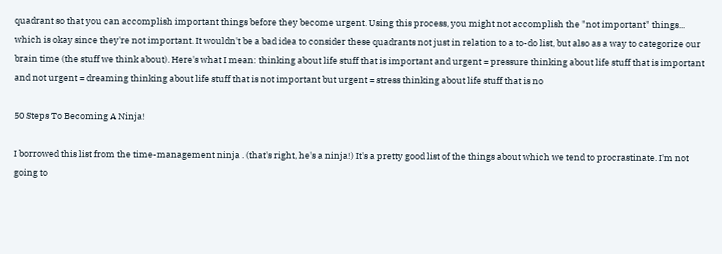quadrant so that you can accomplish important things before they become urgent. Using this process, you might not accomplish the "not important" things... which is okay since they're not important. It wouldn't be a bad idea to consider these quadrants not just in relation to a to-do list, but also as a way to categorize our brain time (the stuff we think about). Here's what I mean: thinking about life stuff that is important and urgent = pressure thinking about life stuff that is important and not urgent = dreaming thinking about life stuff that is not important but urgent = stress thinking about life stuff that is no

50 Steps To Becoming A Ninja!

I borrowed this list from the time-management ninja . (that's right, he's a ninja!) It's a pretty good list of the things about which we tend to procrastinate. I'm not going to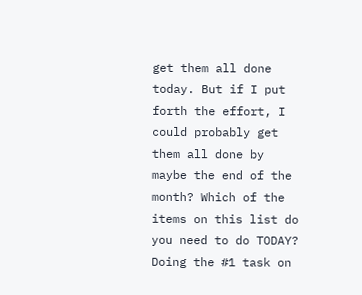get them all done today. But if I put forth the effort, I could probably get them all done by maybe the end of the month? Which of the items on this list do you need to do TODAY? Doing the #1 task on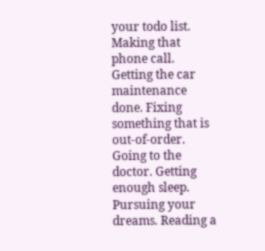your todo list. Making that phone call. Getting the car maintenance done. Fixing something that is out-of-order. Going to the doctor. Getting enough sleep. Pursuing your dreams. Reading a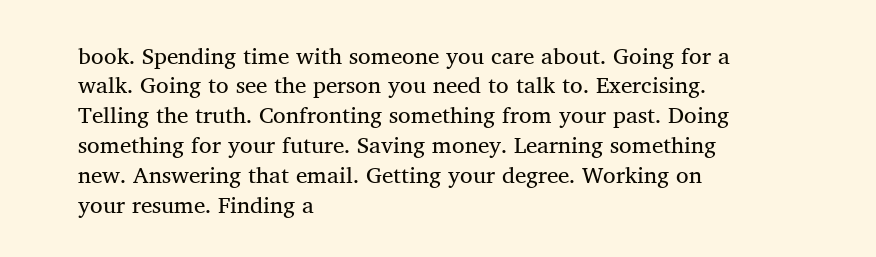book. Spending time with someone you care about. Going for a walk. Going to see the person you need to talk to. Exercising. Telling the truth. Confronting something from your past. Doing something for your future. Saving money. Learning something new. Answering that email. Getting your degree. Working on your resume. Finding a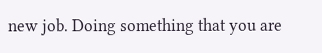new job. Doing something that you are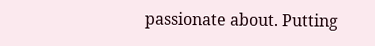passionate about. Putting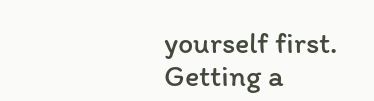yourself first. Getting a